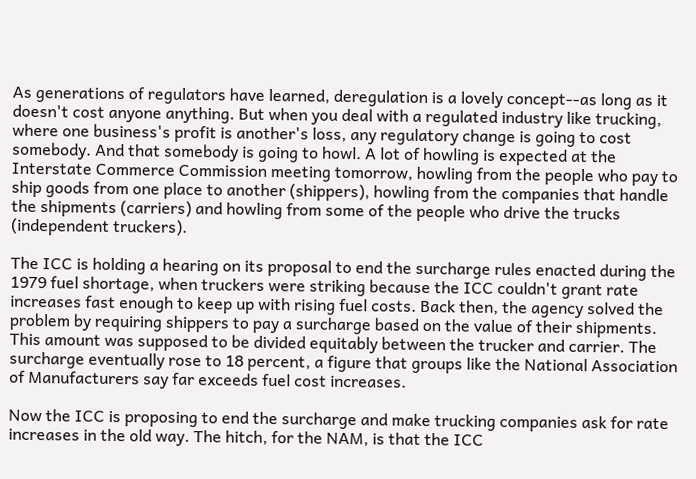As generations of regulators have learned, deregulation is a lovely concept--as long as it doesn't cost anyone anything. But when you deal with a regulated industry like trucking, where one business's profit is another's loss, any regulatory change is going to cost somebody. And that somebody is going to howl. A lot of howling is expected at the Interstate Commerce Commission meeting tomorrow, howling from the people who pay to ship goods from one place to another (shippers), howling from the companies that handle the shipments (carriers) and howling from some of the people who drive the trucks (independent truckers).

The ICC is holding a hearing on its proposal to end the surcharge rules enacted during the 1979 fuel shortage, when truckers were striking because the ICC couldn't grant rate increases fast enough to keep up with rising fuel costs. Back then, the agency solved the problem by requiring shippers to pay a surcharge based on the value of their shipments. This amount was supposed to be divided equitably between the trucker and carrier. The surcharge eventually rose to 18 percent, a figure that groups like the National Association of Manufacturers say far exceeds fuel cost increases.

Now the ICC is proposing to end the surcharge and make trucking companies ask for rate increases in the old way. The hitch, for the NAM, is that the ICC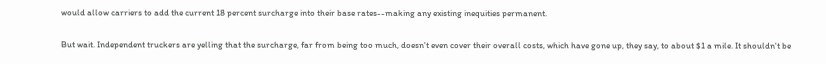would allow carriers to add the current 18 percent surcharge into their base rates--making any existing inequities permanent.

But wait. Independent truckers are yelling that the surcharge, far from being too much, doesn't even cover their overall costs, which have gone up, they say, to about $1 a mile. It shouldn't be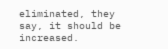eliminated, they say, it should be increased.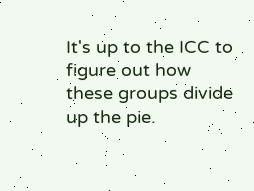It's up to the ICC to figure out how these groups divide up the pie.